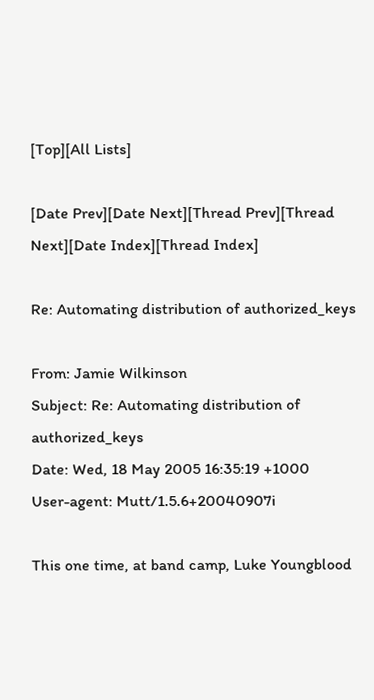[Top][All Lists]

[Date Prev][Date Next][Thread Prev][Thread Next][Date Index][Thread Index]

Re: Automating distribution of authorized_keys

From: Jamie Wilkinson
Subject: Re: Automating distribution of authorized_keys
Date: Wed, 18 May 2005 16:35:19 +1000
User-agent: Mutt/1.5.6+20040907i

This one time, at band camp, Luke Youngblood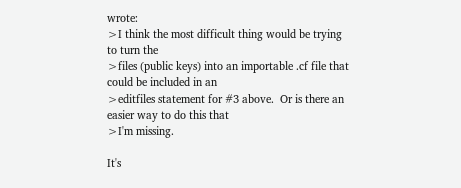wrote:
>I think the most difficult thing would be trying to turn the
>files (public keys) into an importable .cf file that could be included in an
>editfiles statement for #3 above.  Or is there an easier way to do this that
>I'm missing.

It's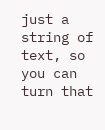just a string of text, so you can turn that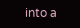into a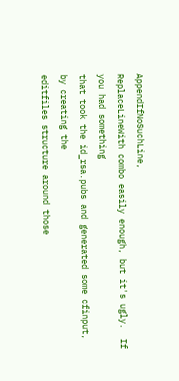AppendIfNoSuchLine,
ReplaceLineWith combo easily enough, but it's ugly.  If you had something
that took the id_rsa.pubs and generated some cfinput, by creating the
editfiles structure around those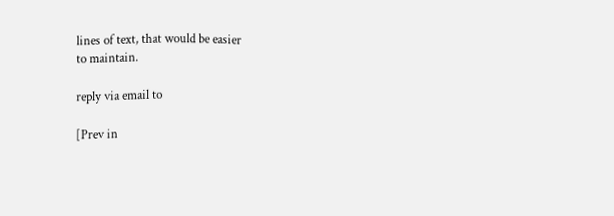lines of text, that would be easier
to maintain.

reply via email to

[Prev in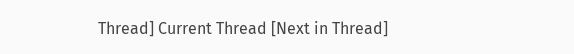Thread] Current Thread [Next in Thread]